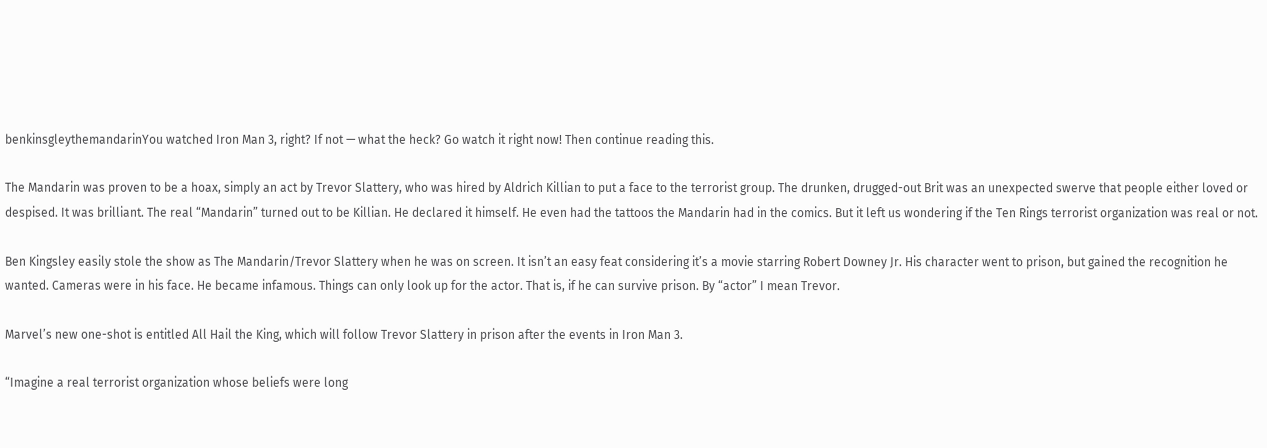benkinsgleythemandarinYou watched Iron Man 3, right? If not — what the heck? Go watch it right now! Then continue reading this.

The Mandarin was proven to be a hoax, simply an act by Trevor Slattery, who was hired by Aldrich Killian to put a face to the terrorist group. The drunken, drugged-out Brit was an unexpected swerve that people either loved or despised. It was brilliant. The real “Mandarin” turned out to be Killian. He declared it himself. He even had the tattoos the Mandarin had in the comics. But it left us wondering if the Ten Rings terrorist organization was real or not.

Ben Kingsley easily stole the show as The Mandarin/Trevor Slattery when he was on screen. It isn’t an easy feat considering it’s a movie starring Robert Downey Jr. His character went to prison, but gained the recognition he wanted. Cameras were in his face. He became infamous. Things can only look up for the actor. That is, if he can survive prison. By “actor” I mean Trevor.

Marvel’s new one-shot is entitled All Hail the King, which will follow Trevor Slattery in prison after the events in Iron Man 3.

“Imagine a real terrorist organization whose beliefs were long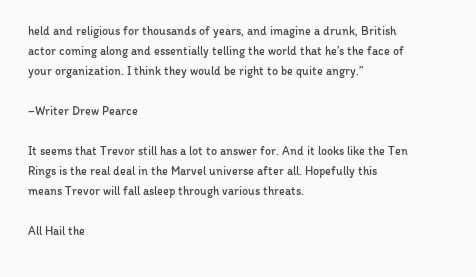held and religious for thousands of years, and imagine a drunk, British actor coming along and essentially telling the world that he’s the face of your organization. I think they would be right to be quite angry.”

–Writer Drew Pearce

It seems that Trevor still has a lot to answer for. And it looks like the Ten Rings is the real deal in the Marvel universe after all. Hopefully this means Trevor will fall asleep through various threats.

All Hail the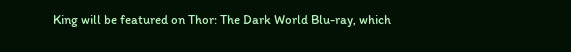King will be featured on Thor: The Dark World Blu-ray, which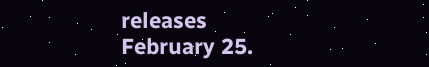releases February 25.